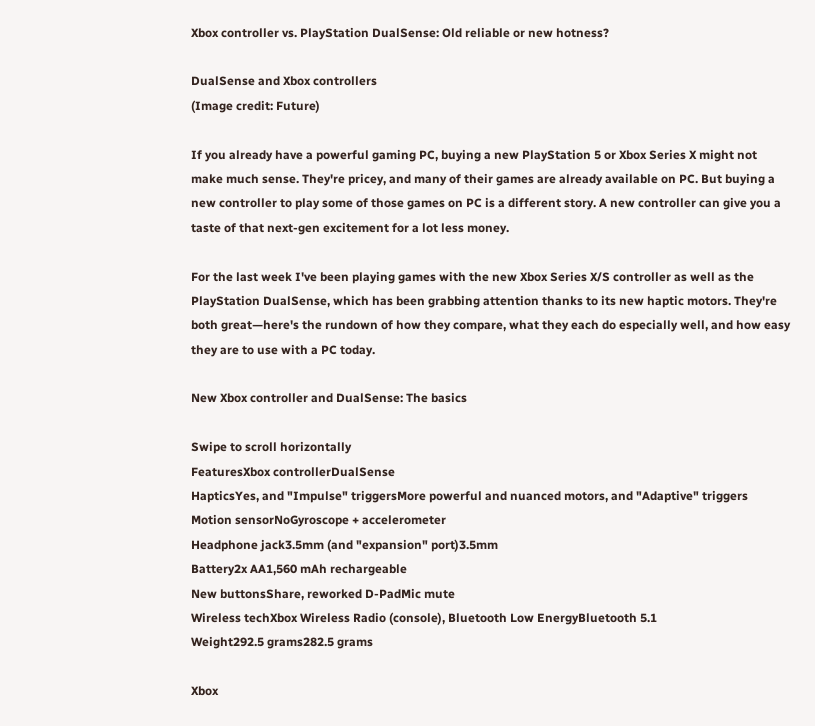Xbox controller vs. PlayStation DualSense: Old reliable or new hotness?

DualSense and Xbox controllers
(Image credit: Future)

If you already have a powerful gaming PC, buying a new PlayStation 5 or Xbox Series X might not make much sense. They're pricey, and many of their games are already available on PC. But buying a new controller to play some of those games on PC is a different story. A new controller can give you a taste of that next-gen excitement for a lot less money.

For the last week I've been playing games with the new Xbox Series X/S controller as well as the PlayStation DualSense, which has been grabbing attention thanks to its new haptic motors. They're both great—here's the rundown of how they compare, what they each do especially well, and how easy they are to use with a PC today.

New Xbox controller and DualSense: The basics

Swipe to scroll horizontally
FeaturesXbox controllerDualSense
HapticsYes, and "Impulse" triggersMore powerful and nuanced motors, and "Adaptive" triggers
Motion sensorNoGyroscope + accelerometer
Headphone jack3.5mm (and "expansion" port)3.5mm
Battery2x AA1,560 mAh rechargeable
New buttonsShare, reworked D-PadMic mute
Wireless techXbox Wireless Radio (console), Bluetooth Low EnergyBluetooth 5.1
Weight292.5 grams282.5 grams

Xbox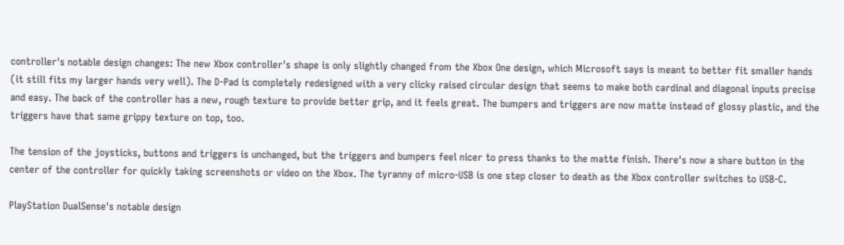controller's notable design changes: The new Xbox controller's shape is only slightly changed from the Xbox One design, which Microsoft says is meant to better fit smaller hands (it still fits my larger hands very well). The D-Pad is completely redesigned with a very clicky raised circular design that seems to make both cardinal and diagonal inputs precise and easy. The back of the controller has a new, rough texture to provide better grip, and it feels great. The bumpers and triggers are now matte instead of glossy plastic, and the triggers have that same grippy texture on top, too.

The tension of the joysticks, buttons and triggers is unchanged, but the triggers and bumpers feel nicer to press thanks to the matte finish. There's now a share button in the center of the controller for quickly taking screenshots or video on the Xbox. The tyranny of micro-USB is one step closer to death as the Xbox controller switches to USB-C.

PlayStation DualSense's notable design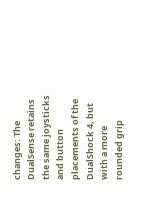changes: The DualSense retains the same joysticks and button placements of the DualShock 4, but with a more rounded grip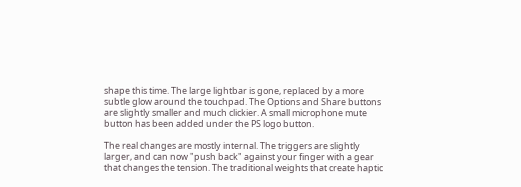shape this time. The large lightbar is gone, replaced by a more subtle glow around the touchpad. The Options and Share buttons are slightly smaller and much clickier. A small microphone mute button has been added under the PS logo button.

The real changes are mostly internal. The triggers are slightly larger, and can now "push back" against your finger with a gear that changes the tension. The traditional weights that create haptic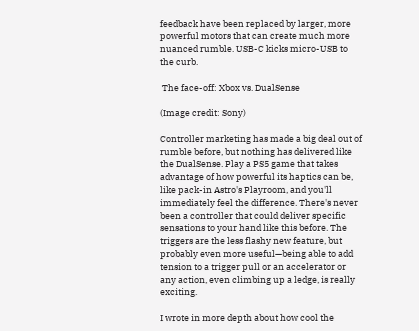feedback have been replaced by larger, more powerful motors that can create much more nuanced rumble. USB-C kicks micro-USB to the curb.

 The face-off: Xbox vs. DualSense

(Image credit: Sony)

Controller marketing has made a big deal out of rumble before, but nothing has delivered like the DualSense. Play a PS5 game that takes advantage of how powerful its haptics can be, like pack-in Astro's Playroom, and you'll immediately feel the difference. There's never been a controller that could deliver specific sensations to your hand like this before. The triggers are the less flashy new feature, but probably even more useful—being able to add tension to a trigger pull or an accelerator or any action, even climbing up a ledge, is really exciting.

I wrote in more depth about how cool the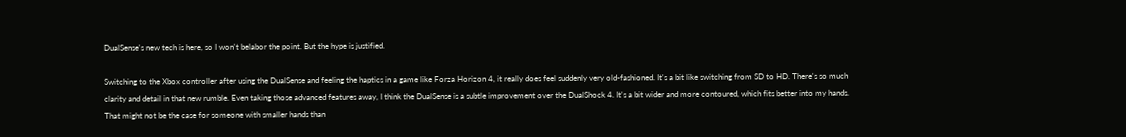DualSense's new tech is here, so I won't belabor the point. But the hype is justified.

Switching to the Xbox controller after using the DualSense and feeling the haptics in a game like Forza Horizon 4, it really does feel suddenly very old-fashioned. It's a bit like switching from SD to HD. There's so much clarity and detail in that new rumble. Even taking those advanced features away, I think the DualSense is a subtle improvement over the DualShock 4. It's a bit wider and more contoured, which fits better into my hands. That might not be the case for someone with smaller hands than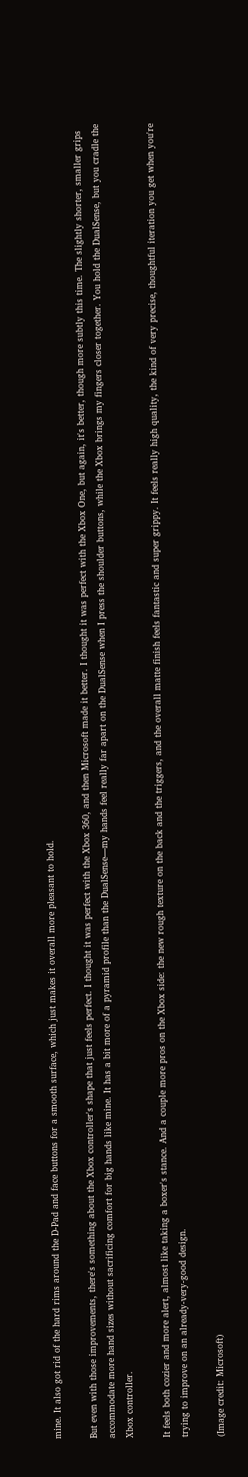mine. It also got rid of the hard rims around the D-Pad and face buttons for a smooth surface, which just makes it overall more pleasant to hold.

But even with those improvements, there's something about the Xbox controller's shape that just feels perfect. I thought it was perfect with the Xbox 360, and then Microsoft made it better. I thought it was perfect with the Xbox One, but again, it's better, though more subtly this time. The slightly shorter, smaller grips accommodate more hand sizes without sacrificing comfort for big hands like mine. It has a bit more of a pyramid profile than the DualSense—my hands feel really far apart on the DualSense when I press the shoulder buttons, while the Xbox brings my fingers closer together. You hold the DualSense, but you cradle the Xbox controller.

It feels both cozier and more alert, almost like taking a boxer's stance. And a couple more pros on the Xbox side: the new rough texture on the back and the triggers, and the overall matte finish feels fantastic and super grippy. It feels really high quality, the kind of very precise, thoughtful iteration you get when you're trying to improve on an already-very-good design.

(Image credit: Microsoft)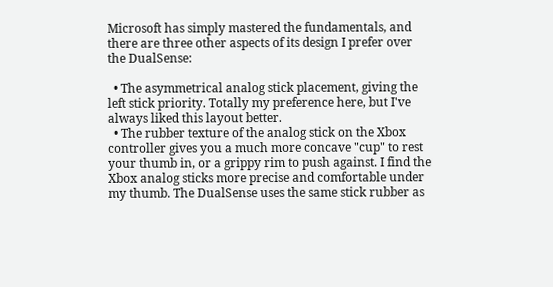Microsoft has simply mastered the fundamentals, and there are three other aspects of its design I prefer over the DualSense:

  • The asymmetrical analog stick placement, giving the left stick priority. Totally my preference here, but I've always liked this layout better.
  • The rubber texture of the analog stick on the Xbox controller gives you a much more concave "cup" to rest your thumb in, or a grippy rim to push against. I find the Xbox analog sticks more precise and comfortable under my thumb. The DualSense uses the same stick rubber as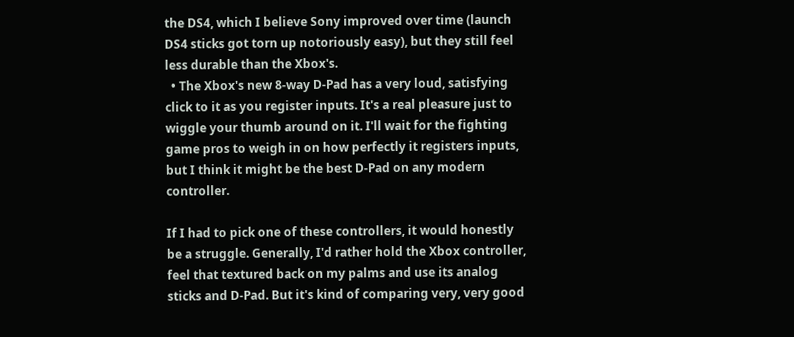the DS4, which I believe Sony improved over time (launch DS4 sticks got torn up notoriously easy), but they still feel less durable than the Xbox's.
  • The Xbox's new 8-way D-Pad has a very loud, satisfying click to it as you register inputs. It's a real pleasure just to wiggle your thumb around on it. I'll wait for the fighting game pros to weigh in on how perfectly it registers inputs, but I think it might be the best D-Pad on any modern controller.

If I had to pick one of these controllers, it would honestly be a struggle. Generally, I'd rather hold the Xbox controller, feel that textured back on my palms and use its analog sticks and D-Pad. But it's kind of comparing very, very good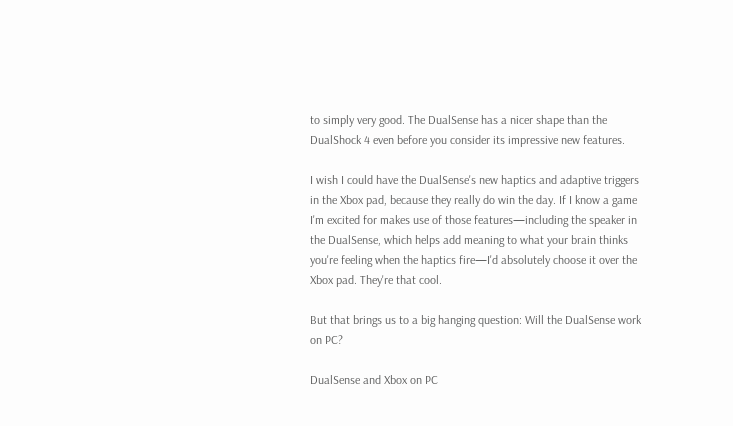to simply very good. The DualSense has a nicer shape than the DualShock 4 even before you consider its impressive new features.

I wish I could have the DualSense's new haptics and adaptive triggers in the Xbox pad, because they really do win the day. If I know a game I'm excited for makes use of those features—including the speaker in the DualSense, which helps add meaning to what your brain thinks you're feeling when the haptics fire—I'd absolutely choose it over the Xbox pad. They're that cool.

But that brings us to a big hanging question: Will the DualSense work on PC?

DualSense and Xbox on PC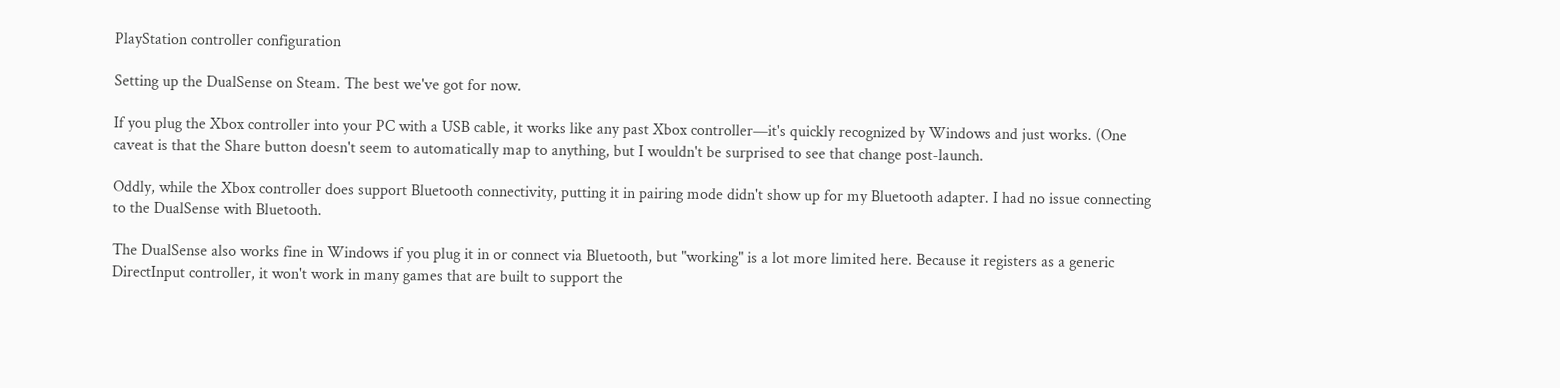PlayStation controller configuration

Setting up the DualSense on Steam. The best we've got for now.

If you plug the Xbox controller into your PC with a USB cable, it works like any past Xbox controller—it's quickly recognized by Windows and just works. (One caveat is that the Share button doesn't seem to automatically map to anything, but I wouldn't be surprised to see that change post-launch.

Oddly, while the Xbox controller does support Bluetooth connectivity, putting it in pairing mode didn't show up for my Bluetooth adapter. I had no issue connecting to the DualSense with Bluetooth.

The DualSense also works fine in Windows if you plug it in or connect via Bluetooth, but "working" is a lot more limited here. Because it registers as a generic DirectInput controller, it won't work in many games that are built to support the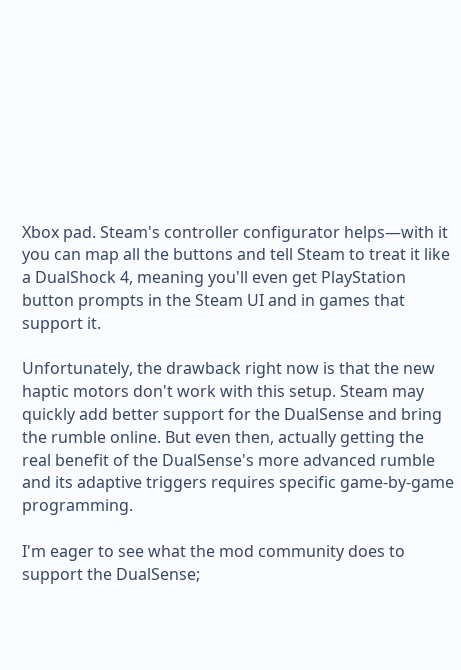Xbox pad. Steam's controller configurator helps—with it you can map all the buttons and tell Steam to treat it like a DualShock 4, meaning you'll even get PlayStation button prompts in the Steam UI and in games that support it.

Unfortunately, the drawback right now is that the new haptic motors don't work with this setup. Steam may quickly add better support for the DualSense and bring the rumble online. But even then, actually getting the real benefit of the DualSense's more advanced rumble and its adaptive triggers requires specific game-by-game programming.

I'm eager to see what the mod community does to support the DualSense;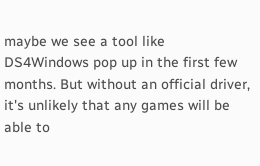maybe we see a tool like DS4Windows pop up in the first few months. But without an official driver, it's unlikely that any games will be able to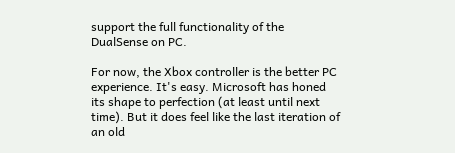support the full functionality of the DualSense on PC.

For now, the Xbox controller is the better PC experience. It's easy. Microsoft has honed its shape to perfection (at least until next time). But it does feel like the last iteration of an old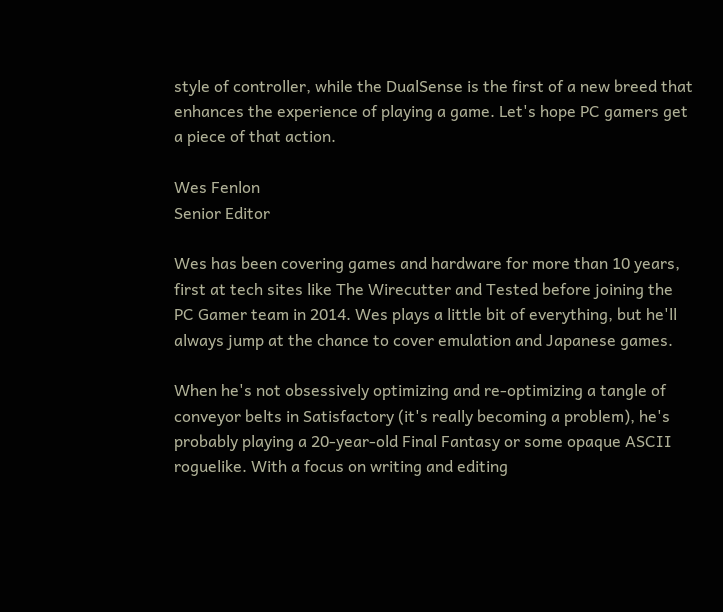style of controller, while the DualSense is the first of a new breed that enhances the experience of playing a game. Let's hope PC gamers get a piece of that action.

Wes Fenlon
Senior Editor

Wes has been covering games and hardware for more than 10 years, first at tech sites like The Wirecutter and Tested before joining the PC Gamer team in 2014. Wes plays a little bit of everything, but he'll always jump at the chance to cover emulation and Japanese games.

When he's not obsessively optimizing and re-optimizing a tangle of conveyor belts in Satisfactory (it's really becoming a problem), he's probably playing a 20-year-old Final Fantasy or some opaque ASCII roguelike. With a focus on writing and editing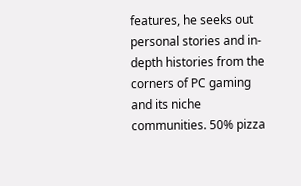features, he seeks out personal stories and in-depth histories from the corners of PC gaming and its niche communities. 50% pizza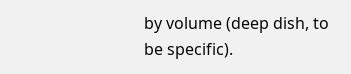by volume (deep dish, to be specific).